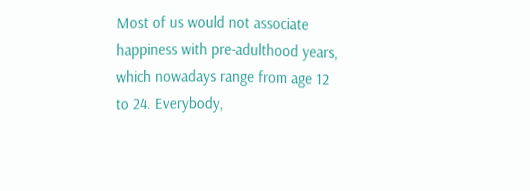Most of us would not associate happiness with pre-adulthood years, which nowadays range from age 12 to 24. Everybody,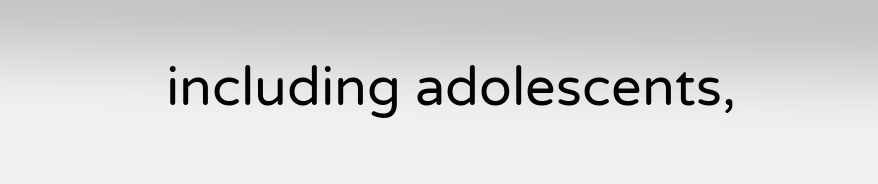including adolescents,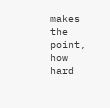makes the point, how hard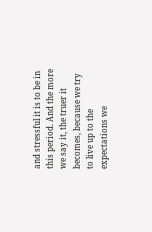and stressful it is to be in this period. And the more we say it, the truer it becomes, because we try to live up to the expectations we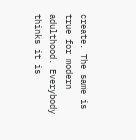create. The same is true for modern adulthood. Everybody thinks it is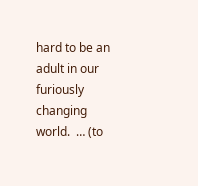hard to be an adult in our furiously changing world.  … (to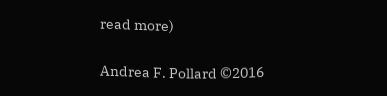read more)

Andrea F. Pollard ©2016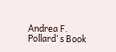Andrea F. Pollard’ s Book